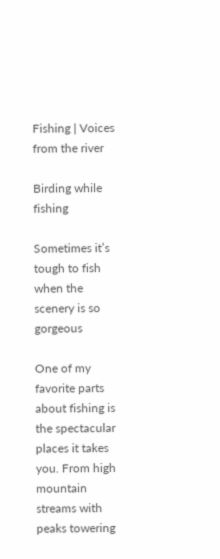Fishing | Voices from the river

Birding while fishing

Sometimes it’s tough to fish when the scenery is so gorgeous

One of my favorite parts about fishing is the spectacular places it takes you. From high mountain streams with peaks towering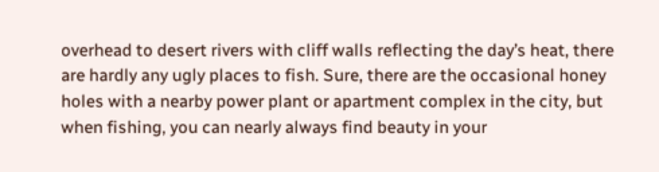overhead to desert rivers with cliff walls reflecting the day’s heat, there are hardly any ugly places to fish. Sure, there are the occasional honey holes with a nearby power plant or apartment complex in the city, but when fishing, you can nearly always find beauty in your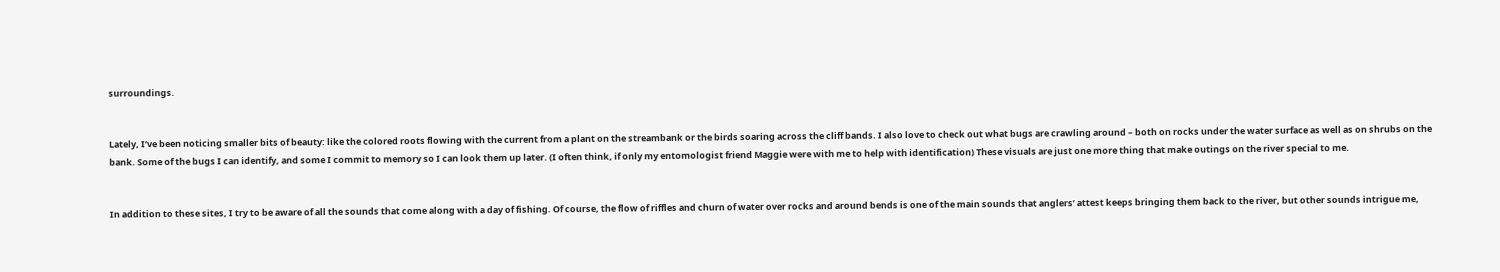surroundings.


Lately, I’ve been noticing smaller bits of beauty: like the colored roots flowing with the current from a plant on the streambank or the birds soaring across the cliff bands. I also love to check out what bugs are crawling around – both on rocks under the water surface as well as on shrubs on the bank. Some of the bugs I can identify, and some I commit to memory so I can look them up later. (I often think, if only my entomologist friend Maggie were with me to help with identification) These visuals are just one more thing that make outings on the river special to me.


In addition to these sites, I try to be aware of all the sounds that come along with a day of fishing. Of course, the flow of riffles and churn of water over rocks and around bends is one of the main sounds that anglers’ attest keeps bringing them back to the river, but other sounds intrigue me,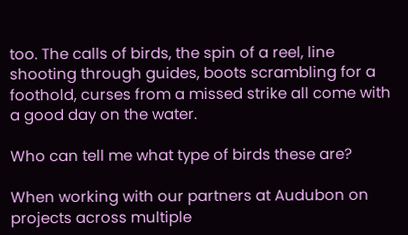too. The calls of birds, the spin of a reel, line shooting through guides, boots scrambling for a foothold, curses from a missed strike all come with a good day on the water.

Who can tell me what type of birds these are?

When working with our partners at Audubon on projects across multiple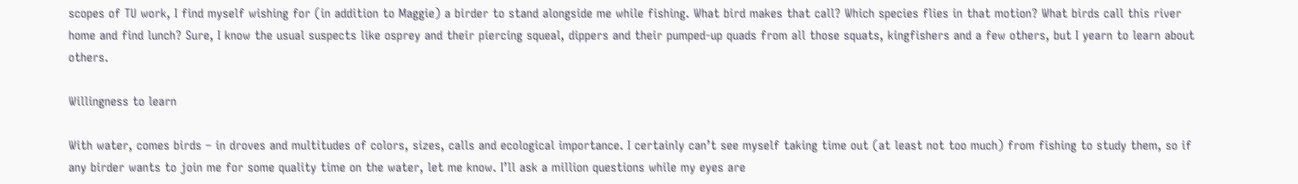scopes of TU work, I find myself wishing for (in addition to Maggie) a birder to stand alongside me while fishing. What bird makes that call? Which species flies in that motion? What birds call this river home and find lunch? Sure, I know the usual suspects like osprey and their piercing squeal, dippers and their pumped-up quads from all those squats, kingfishers and a few others, but I yearn to learn about others.

Willingness to learn

With water, comes birds – in droves and multitudes of colors, sizes, calls and ecological importance. I certainly can’t see myself taking time out (at least not too much) from fishing to study them, so if any birder wants to join me for some quality time on the water, let me know. I’ll ask a million questions while my eyes are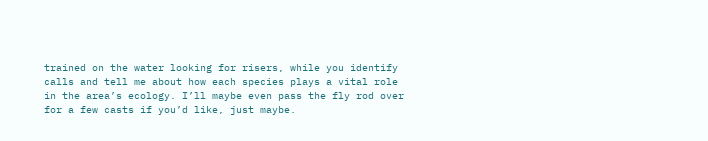trained on the water looking for risers, while you identify calls and tell me about how each species plays a vital role in the area’s ecology. I’ll maybe even pass the fly rod over for a few casts if you’d like, just maybe.